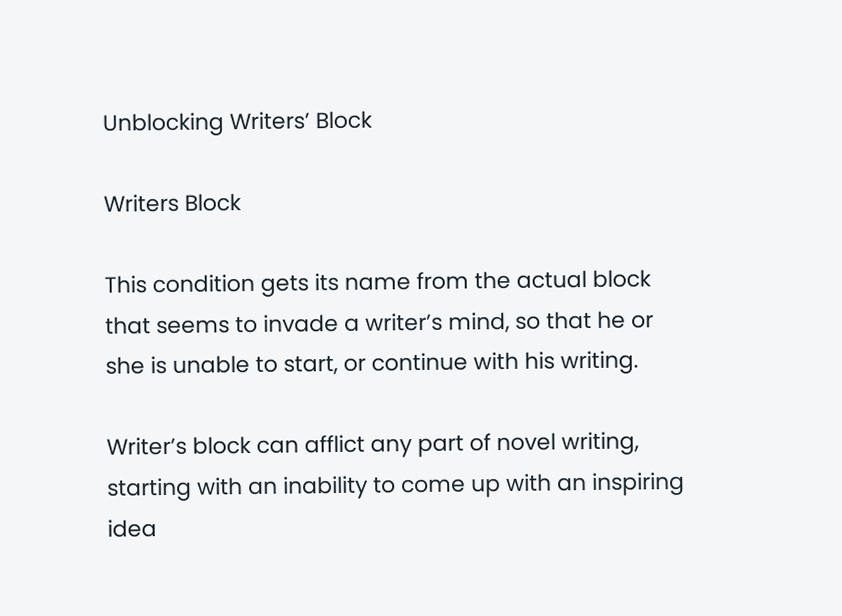Unblocking Writers’ Block

Writers Block

This condition gets its name from the actual block that seems to invade a writer’s mind, so that he or she is unable to start, or continue with his writing.

Writer’s block can afflict any part of novel writing, starting with an inability to come up with an inspiring idea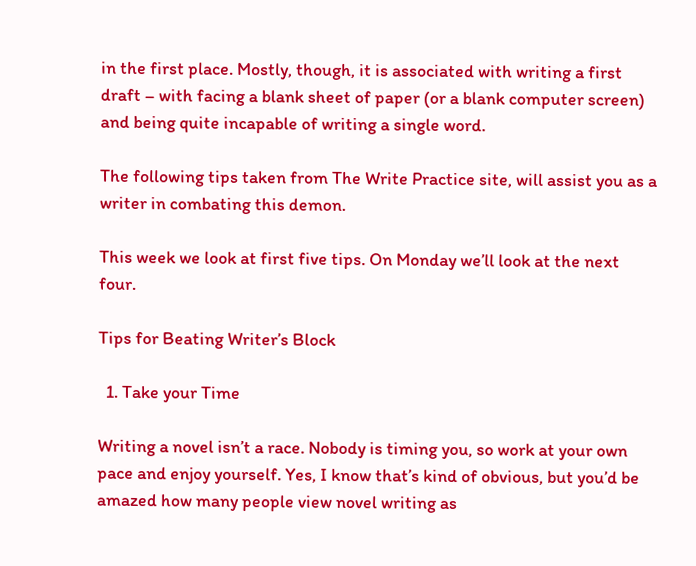in the first place. Mostly, though, it is associated with writing a first draft – with facing a blank sheet of paper (or a blank computer screen) and being quite incapable of writing a single word.

The following tips taken from The Write Practice site, will assist you as a writer in combating this demon.

This week we look at first five tips. On Monday we’ll look at the next four.

Tips for Beating Writer’s Block

  1. Take your Time

Writing a novel isn’t a race. Nobody is timing you, so work at your own pace and enjoy yourself. Yes, I know that’s kind of obvious, but you’d be amazed how many people view novel writing as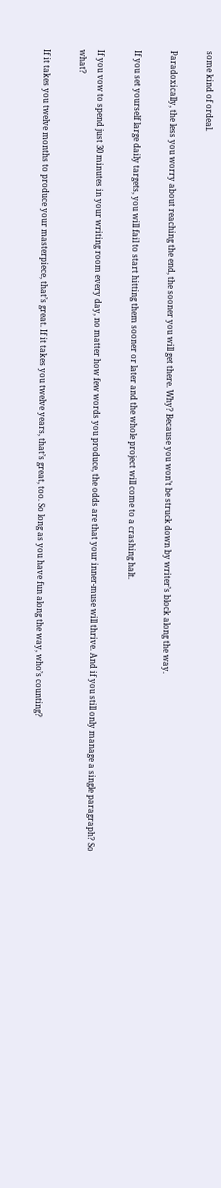some kind of ordeal.

Paradoxically, the less you worry about reaching the end, the sooner you will get there. Why? Because you won’t be struck down by writer’s block along the way.

If you set yourself large daily targets, you will fail to start hitting them sooner or later and the whole project will come to a crashing halt.

If you vow to spend just 30 minutes in your writing room every day, no matter how few words you produce, the odds are that your inner-muse will thrive. And if you still only manage a single paragraph? So what?

If it takes you twelve months to produce your masterpiece, that’s great. If it takes you twelve years, that’s great, too. So long as you have fun along the way, who’s counting?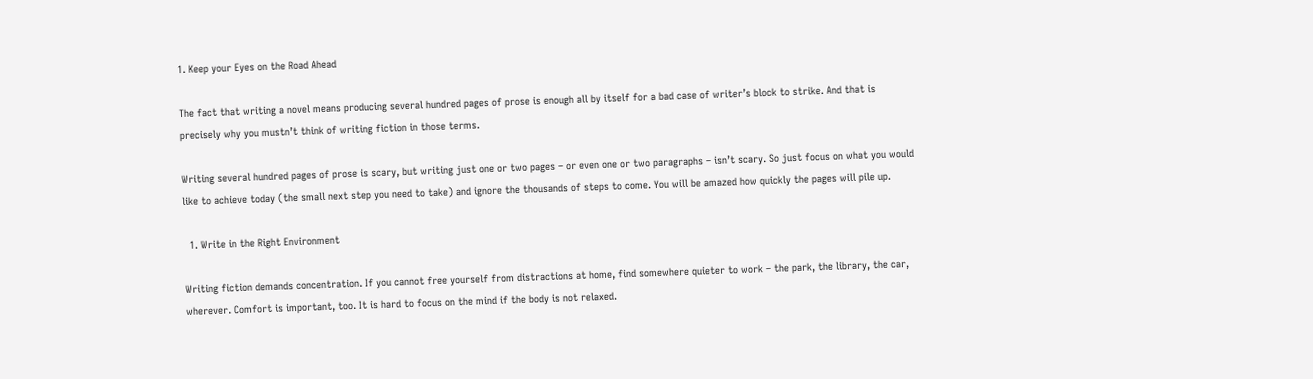1. Keep your Eyes on the Road Ahead

The fact that writing a novel means producing several hundred pages of prose is enough all by itself for a bad case of writer’s block to strike. And that is precisely why you mustn’t think of writing fiction in those terms.

Writing several hundred pages of prose is scary, but writing just one or two pages – or even one or two paragraphs – isn’t scary. So just focus on what you would like to achieve today (the small next step you need to take) and ignore the thousands of steps to come. You will be amazed how quickly the pages will pile up.

  1. Write in the Right Environment

Writing fiction demands concentration. If you cannot free yourself from distractions at home, find somewhere quieter to work – the park, the library, the car, wherever. Comfort is important, too. It is hard to focus on the mind if the body is not relaxed.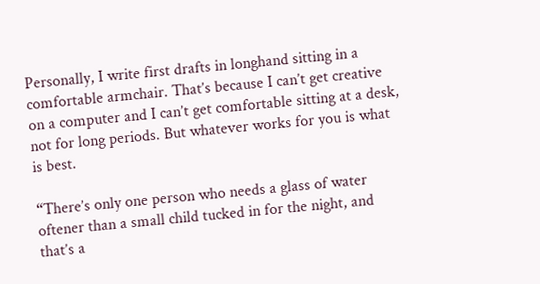Personally, I write first drafts in longhand sitting in a comfortable armchair. That’s because I can’t get creative on a computer and I can’t get comfortable sitting at a desk, not for long periods. But whatever works for you is what is best.

“There’s only one person who needs a glass of water oftener than a small child tucked in for the night, and that’s a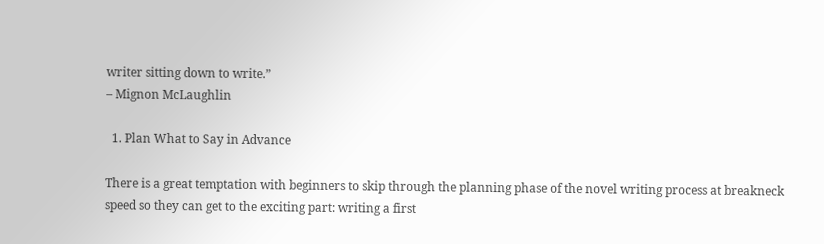writer sitting down to write.”
– Mignon McLaughlin

  1. Plan What to Say in Advance

There is a great temptation with beginners to skip through the planning phase of the novel writing process at breakneck speed so they can get to the exciting part: writing a first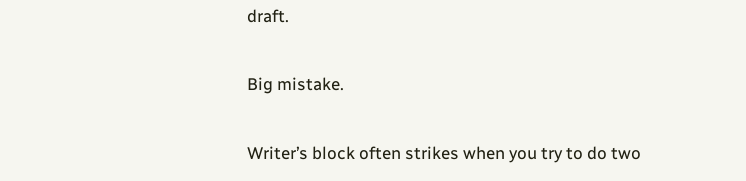draft.

Big mistake.

Writer’s block often strikes when you try to do two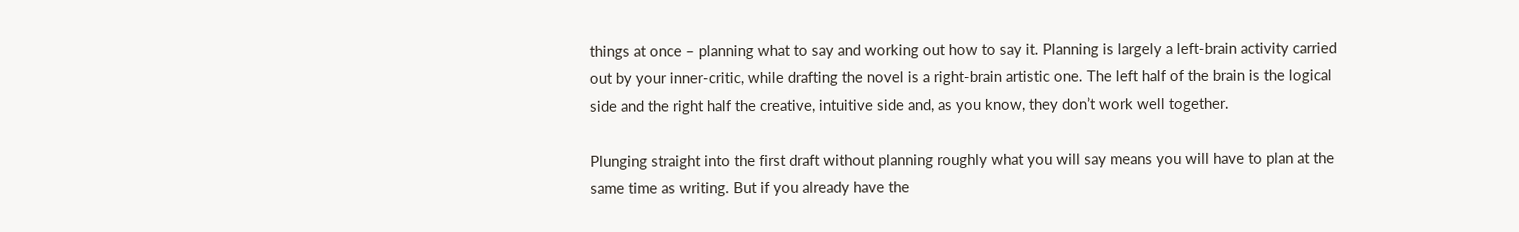things at once – planning what to say and working out how to say it. Planning is largely a left-brain activity carried out by your inner-critic, while drafting the novel is a right-brain artistic one. The left half of the brain is the logical side and the right half the creative, intuitive side and, as you know, they don’t work well together.

Plunging straight into the first draft without planning roughly what you will say means you will have to plan at the same time as writing. But if you already have the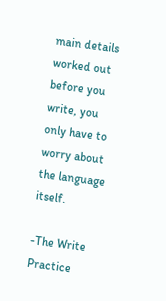main details worked out before you write, you only have to worry about the language itself.

-The Write Practice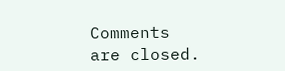Comments are closed.